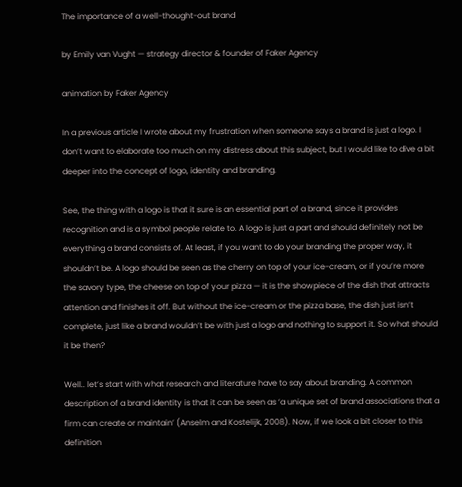The importance of a well-thought-out brand

by Emily van Vught — strategy director & founder of Faker Agency

animation by Faker Agency

In a previous article I wrote about my frustration when someone says a brand is just a logo. I don’t want to elaborate too much on my distress about this subject, but I would like to dive a bit deeper into the concept of logo, identity and branding.

See, the thing with a logo is that it sure is an essential part of a brand, since it provides recognition and is a symbol people relate to. A logo is just a part and should definitely not be everything a brand consists of. At least, if you want to do your branding the proper way, it shouldn’t be. A logo should be seen as the cherry on top of your ice-cream, or if you’re more the savory type, the cheese on top of your pizza — it is the showpiece of the dish that attracts attention and finishes it off. But without the ice-cream or the pizza base, the dish just isn’t complete, just like a brand wouldn’t be with just a logo and nothing to support it. So what should it be then?

Well.. let’s start with what research and literature have to say about branding. A common description of a brand identity is that it can be seen as ‘a unique set of brand associations that a firm can create or maintain’ (Anselm and Kostelijk, 2008). Now, if we look a bit closer to this definition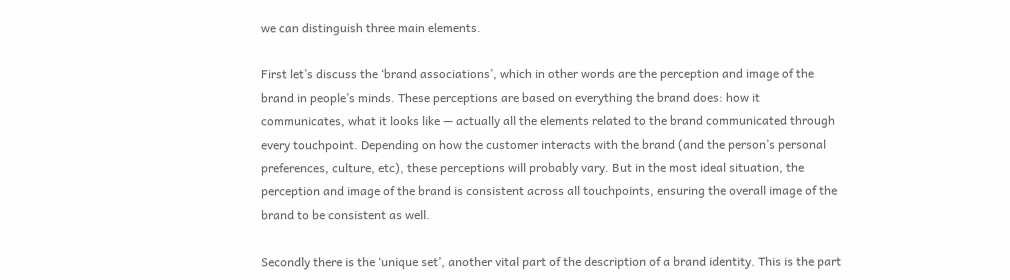we can distinguish three main elements.

First let’s discuss the ‘brand associations’, which in other words are the perception and image of the brand in people’s minds. These perceptions are based on everything the brand does: how it communicates, what it looks like — actually all the elements related to the brand communicated through every touchpoint. Depending on how the customer interacts with the brand (and the person’s personal preferences, culture, etc), these perceptions will probably vary. But in the most ideal situation, the perception and image of the brand is consistent across all touchpoints, ensuring the overall image of the brand to be consistent as well.

Secondly there is the ‘unique set’, another vital part of the description of a brand identity. This is the part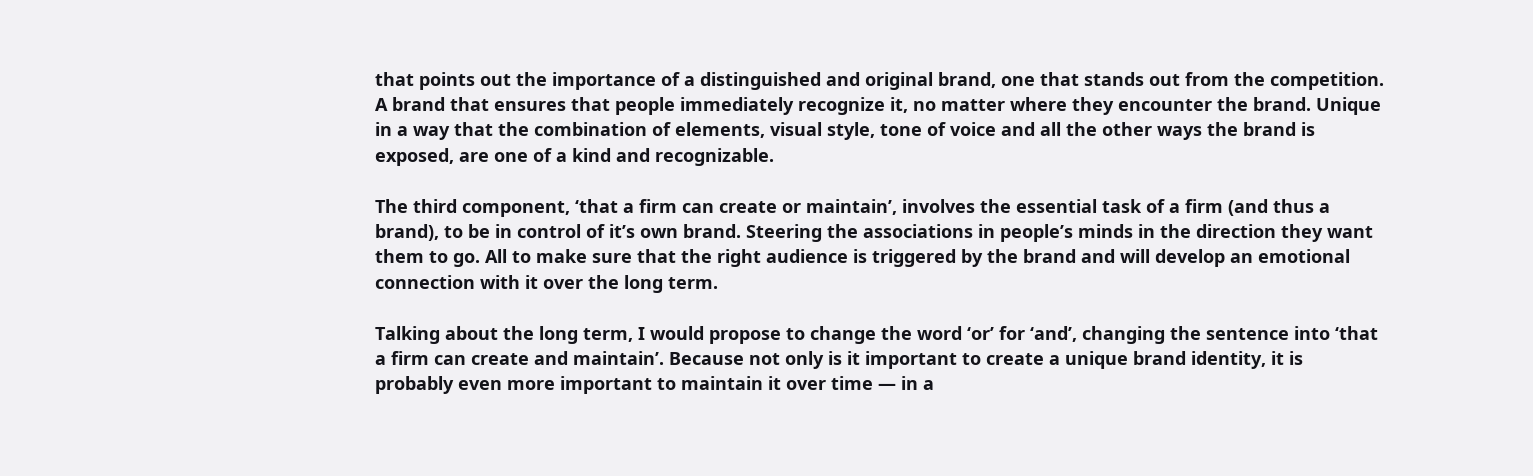that points out the importance of a distinguished and original brand, one that stands out from the competition. A brand that ensures that people immediately recognize it, no matter where they encounter the brand. Unique in a way that the combination of elements, visual style, tone of voice and all the other ways the brand is exposed, are one of a kind and recognizable.

The third component, ‘that a firm can create or maintain’, involves the essential task of a firm (and thus a brand), to be in control of it’s own brand. Steering the associations in people’s minds in the direction they want them to go. All to make sure that the right audience is triggered by the brand and will develop an emotional connection with it over the long term.

Talking about the long term, I would propose to change the word ‘or’ for ‘and’, changing the sentence into ‘that a firm can create and maintain’. Because not only is it important to create a unique brand identity, it is probably even more important to maintain it over time — in a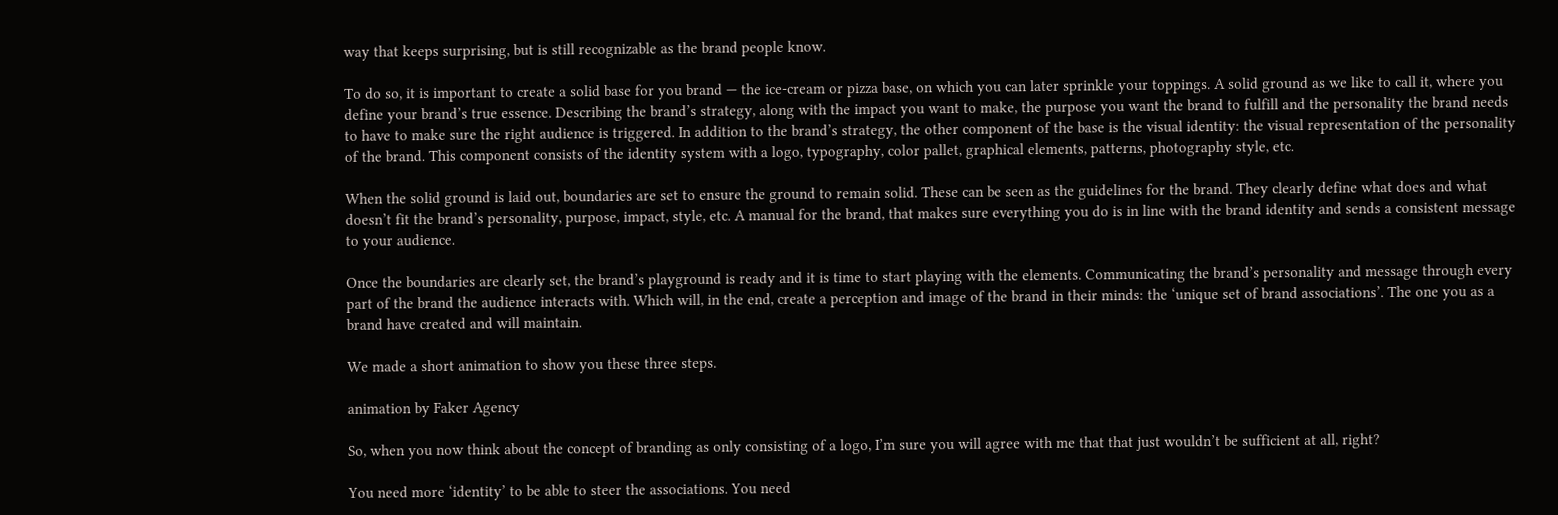way that keeps surprising, but is still recognizable as the brand people know.

To do so, it is important to create a solid base for you brand — the ice-cream or pizza base, on which you can later sprinkle your toppings. A solid ground as we like to call it, where you define your brand’s true essence. Describing the brand’s strategy, along with the impact you want to make, the purpose you want the brand to fulfill and the personality the brand needs to have to make sure the right audience is triggered. In addition to the brand’s strategy, the other component of the base is the visual identity: the visual representation of the personality of the brand. This component consists of the identity system with a logo, typography, color pallet, graphical elements, patterns, photography style, etc.

When the solid ground is laid out, boundaries are set to ensure the ground to remain solid. These can be seen as the guidelines for the brand. They clearly define what does and what doesn’t fit the brand’s personality, purpose, impact, style, etc. A manual for the brand, that makes sure everything you do is in line with the brand identity and sends a consistent message to your audience.

Once the boundaries are clearly set, the brand’s playground is ready and it is time to start playing with the elements. Communicating the brand’s personality and message through every part of the brand the audience interacts with. Which will, in the end, create a perception and image of the brand in their minds: the ‘unique set of brand associations’. The one you as a brand have created and will maintain.

We made a short animation to show you these three steps.

animation by Faker Agency

So, when you now think about the concept of branding as only consisting of a logo, I’m sure you will agree with me that that just wouldn’t be sufficient at all, right?

You need more ‘identity’ to be able to steer the associations. You need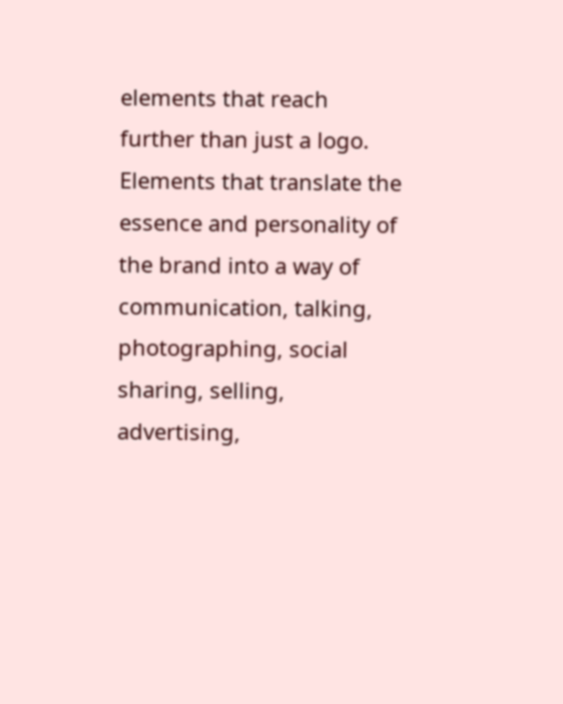elements that reach further than just a logo. Elements that translate the essence and personality of the brand into a way of communication, talking, photographing, social sharing, selling, advertising,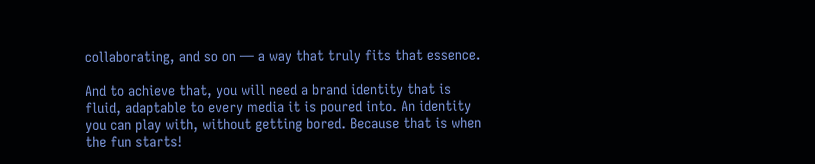collaborating, and so on — a way that truly fits that essence.

And to achieve that, you will need a brand identity that is fluid, adaptable to every media it is poured into. An identity you can play with, without getting bored. Because that is when the fun starts!